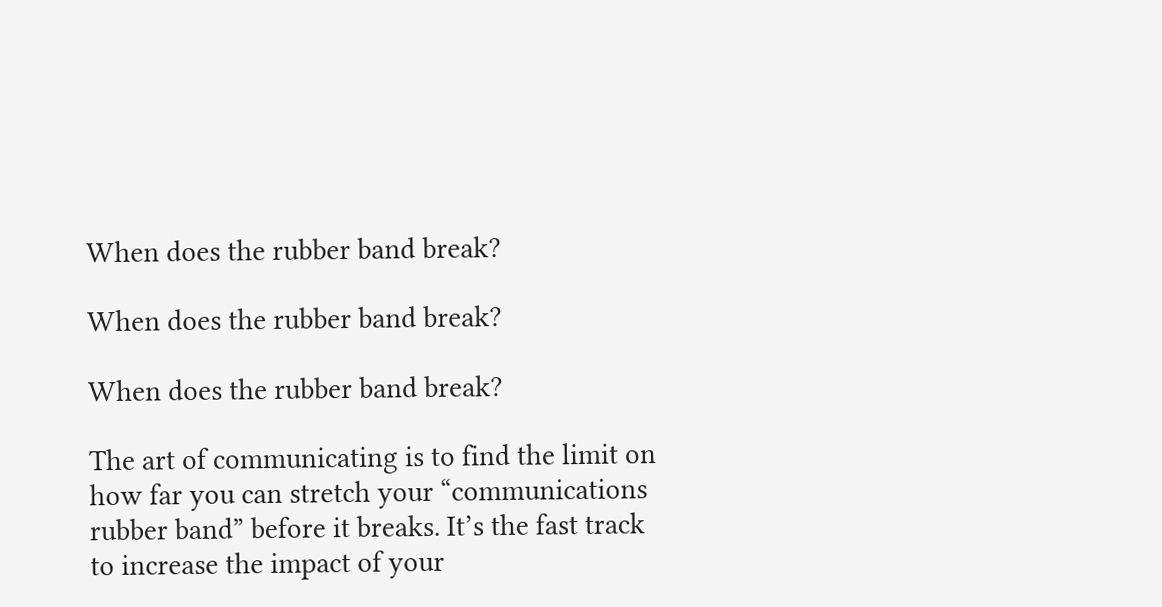When does the rubber band break?

When does the rubber band break?

When does the rubber band break?

The art of communicating is to find the limit on how far you can stretch your “communications rubber band” before it breaks. It’s the fast track to increase the impact of your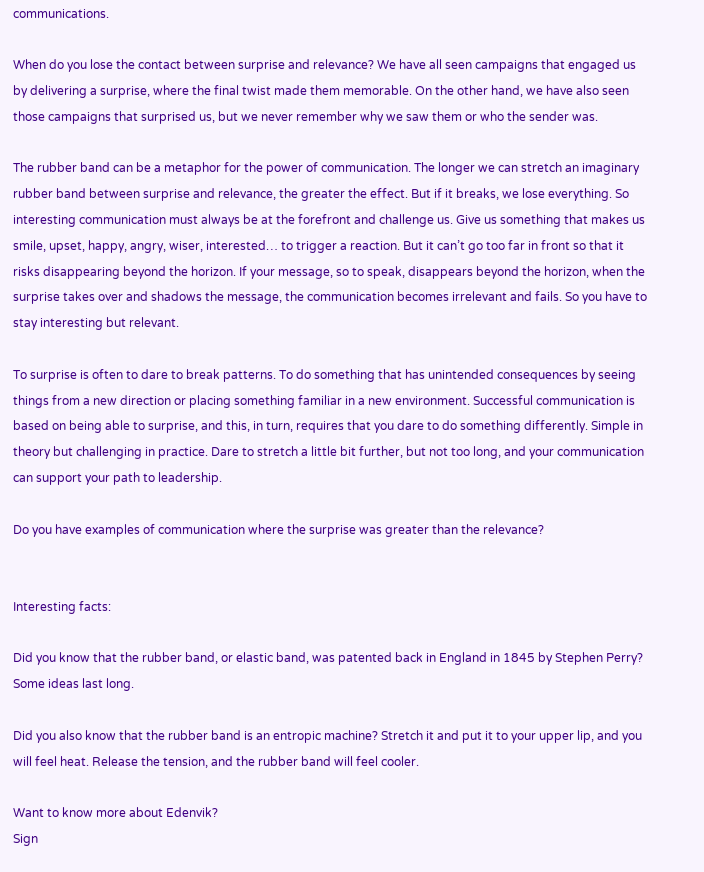communications.

When do you lose the contact between surprise and relevance? We have all seen campaigns that engaged us by delivering a surprise, where the final twist made them memorable. On the other hand, we have also seen those campaigns that surprised us, but we never remember why we saw them or who the sender was.

The rubber band can be a metaphor for the power of communication. The longer we can stretch an imaginary rubber band between surprise and relevance, the greater the effect. But if it breaks, we lose everything. So interesting communication must always be at the forefront and challenge us. Give us something that makes us smile, upset, happy, angry, wiser, interested… to trigger a reaction. But it can’t go too far in front so that it risks disappearing beyond the horizon. If your message, so to speak, disappears beyond the horizon, when the surprise takes over and shadows the message, the communication becomes irrelevant and fails. So you have to stay interesting but relevant.

To surprise is often to dare to break patterns. To do something that has unintended consequences by seeing things from a new direction or placing something familiar in a new environment. Successful communication is based on being able to surprise, and this, in turn, requires that you dare to do something differently. Simple in theory but challenging in practice. Dare to stretch a little bit further, but not too long, and your communication can support your path to leadership.

Do you have examples of communication where the surprise was greater than the relevance?


Interesting facts:

Did you know that the rubber band, or elastic band, was patented back in England in 1845 by Stephen Perry? Some ideas last long.

Did you also know that the rubber band is an entropic machine? Stretch it and put it to your upper lip, and you will feel heat. Release the tension, and the rubber band will feel cooler.

Want to know more about Edenvik?
Sign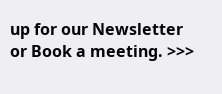up for our Newsletter or Book a meeting. >>>